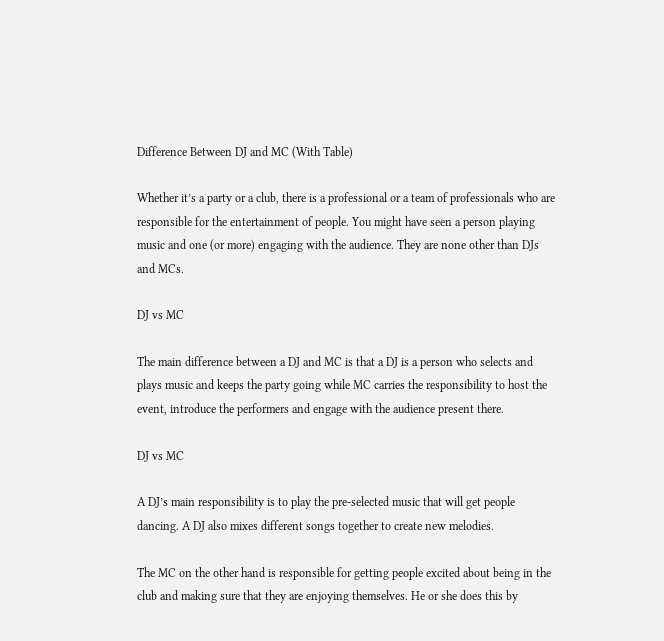Difference Between DJ and MC (With Table)

Whether it’s a party or a club, there is a professional or a team of professionals who are responsible for the entertainment of people. You might have seen a person playing music and one (or more) engaging with the audience. They are none other than DJs and MCs.

DJ vs MC

The main difference between a DJ and MC is that a DJ is a person who selects and plays music and keeps the party going while MC carries the responsibility to host the event, introduce the performers and engage with the audience present there.

DJ vs MC

A DJ’s main responsibility is to play the pre-selected music that will get people dancing. A DJ also mixes different songs together to create new melodies.

The MC on the other hand is responsible for getting people excited about being in the club and making sure that they are enjoying themselves. He or she does this by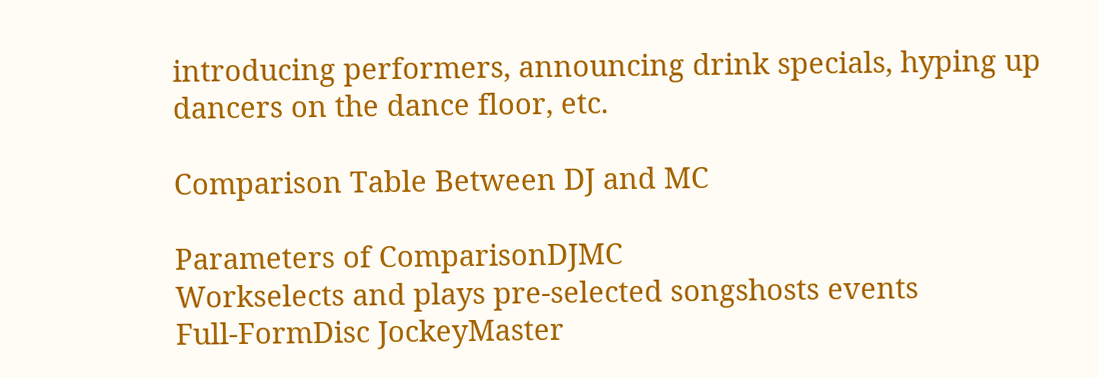introducing performers, announcing drink specials, hyping up dancers on the dance floor, etc.

Comparison Table Between DJ and MC

Parameters of ComparisonDJMC
Workselects and plays pre-selected songshosts events
Full-FormDisc JockeyMaster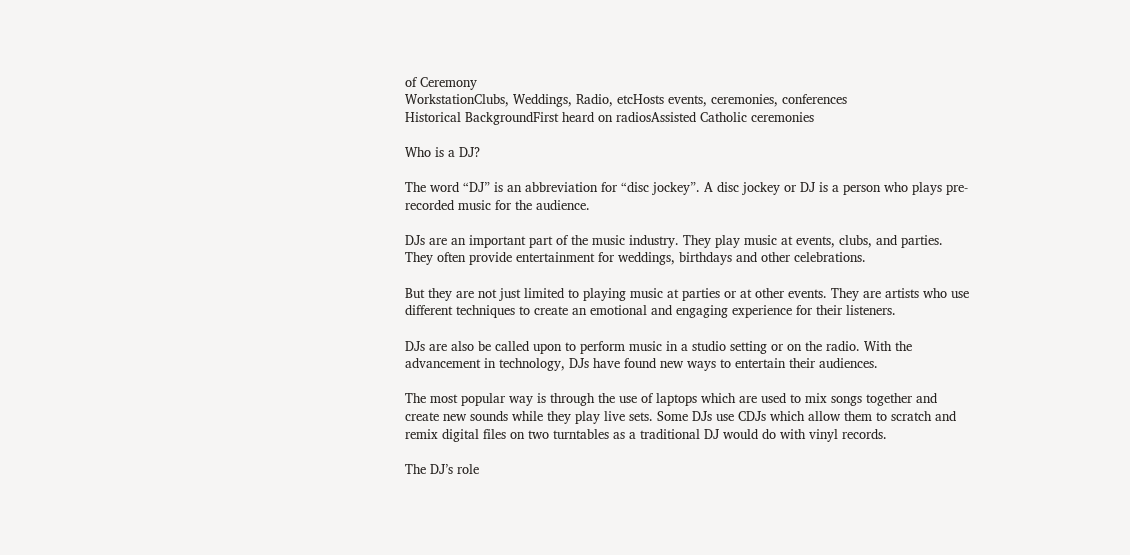of Ceremony
WorkstationClubs, Weddings, Radio, etcHosts events, ceremonies, conferences
Historical BackgroundFirst heard on radiosAssisted Catholic ceremonies

Who is a DJ?

The word “DJ” is an abbreviation for “disc jockey”. A disc jockey or DJ is a person who plays pre-recorded music for the audience.

DJs are an important part of the music industry. They play music at events, clubs, and parties. They often provide entertainment for weddings, birthdays and other celebrations.

But they are not just limited to playing music at parties or at other events. They are artists who use different techniques to create an emotional and engaging experience for their listeners.

DJs are also be called upon to perform music in a studio setting or on the radio. With the advancement in technology, DJs have found new ways to entertain their audiences.

The most popular way is through the use of laptops which are used to mix songs together and create new sounds while they play live sets. Some DJs use CDJs which allow them to scratch and remix digital files on two turntables as a traditional DJ would do with vinyl records.

The DJ’s role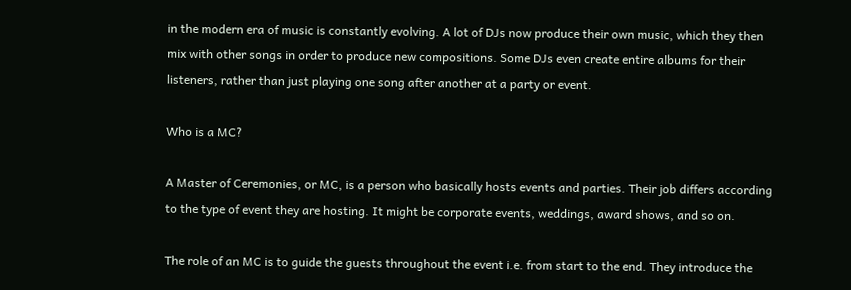in the modern era of music is constantly evolving. A lot of DJs now produce their own music, which they then mix with other songs in order to produce new compositions. Some DJs even create entire albums for their listeners, rather than just playing one song after another at a party or event.

Who is a MC?

A Master of Ceremonies, or MC, is a person who basically hosts events and parties. Their job differs according to the type of event they are hosting. It might be corporate events, weddings, award shows, and so on.

The role of an MC is to guide the guests throughout the event i.e. from start to the end. They introduce the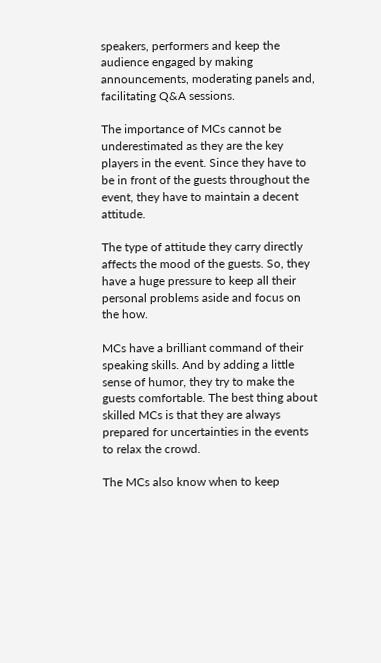speakers, performers and keep the audience engaged by making announcements, moderating panels and, facilitating Q&A sessions.

The importance of MCs cannot be underestimated as they are the key players in the event. Since they have to be in front of the guests throughout the event, they have to maintain a decent attitude.

The type of attitude they carry directly affects the mood of the guests. So, they have a huge pressure to keep all their personal problems aside and focus on the how.

MCs have a brilliant command of their speaking skills. And by adding a little sense of humor, they try to make the guests comfortable. The best thing about skilled MCs is that they are always prepared for uncertainties in the events to relax the crowd.

The MCs also know when to keep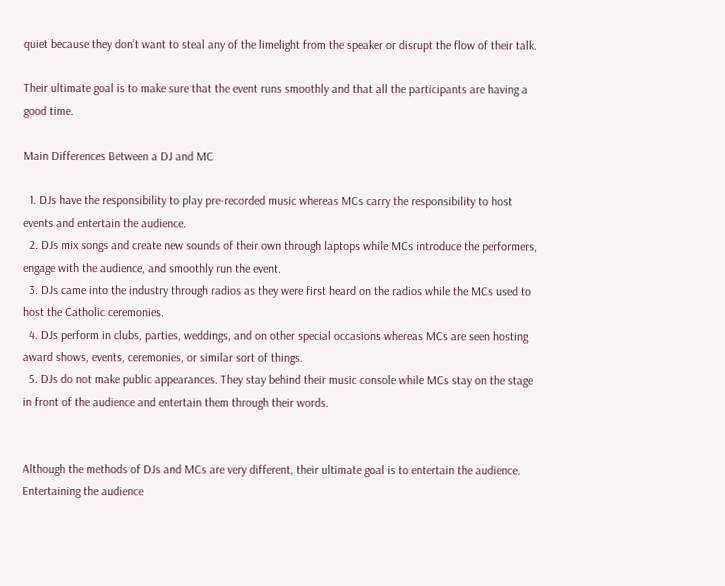quiet because they don’t want to steal any of the limelight from the speaker or disrupt the flow of their talk.

Their ultimate goal is to make sure that the event runs smoothly and that all the participants are having a good time.

Main Differences Between a DJ and MC

  1. DJs have the responsibility to play pre-recorded music whereas MCs carry the responsibility to host events and entertain the audience.
  2. DJs mix songs and create new sounds of their own through laptops while MCs introduce the performers, engage with the audience, and smoothly run the event.
  3. DJs came into the industry through radios as they were first heard on the radios while the MCs used to host the Catholic ceremonies.
  4. DJs perform in clubs, parties, weddings, and on other special occasions whereas MCs are seen hosting award shows, events, ceremonies, or similar sort of things.
  5. DJs do not make public appearances. They stay behind their music console while MCs stay on the stage in front of the audience and entertain them through their words.


Although the methods of DJs and MCs are very different, their ultimate goal is to entertain the audience. Entertaining the audience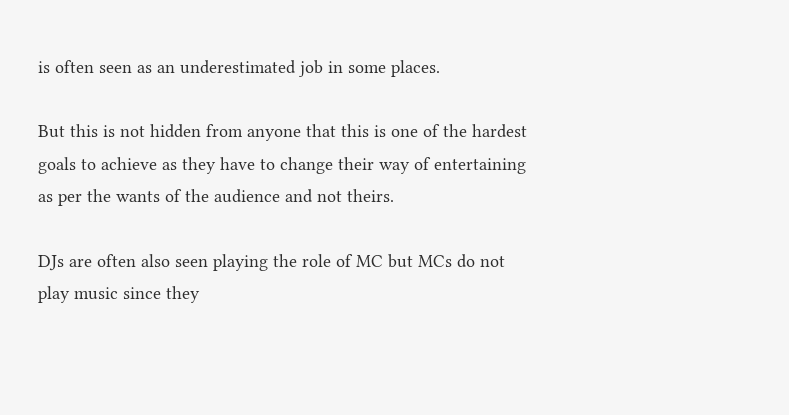is often seen as an underestimated job in some places.

But this is not hidden from anyone that this is one of the hardest goals to achieve as they have to change their way of entertaining as per the wants of the audience and not theirs.

DJs are often also seen playing the role of MC but MCs do not play music since they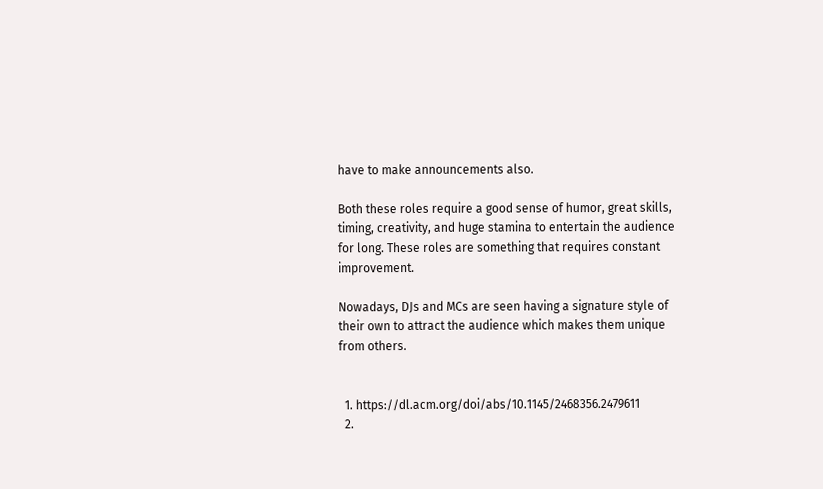have to make announcements also.

Both these roles require a good sense of humor, great skills, timing, creativity, and huge stamina to entertain the audience for long. These roles are something that requires constant improvement.

Nowadays, DJs and MCs are seen having a signature style of their own to attract the audience which makes them unique from others.


  1. https://dl.acm.org/doi/abs/10.1145/2468356.2479611
  2.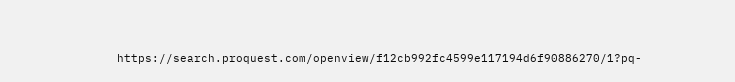https://search.proquest.com/openview/f12cb992fc4599e117194d6f90886270/1?pq-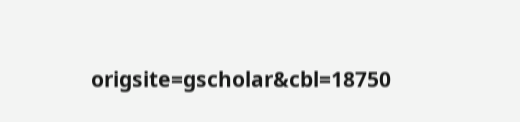origsite=gscholar&cbl=18750